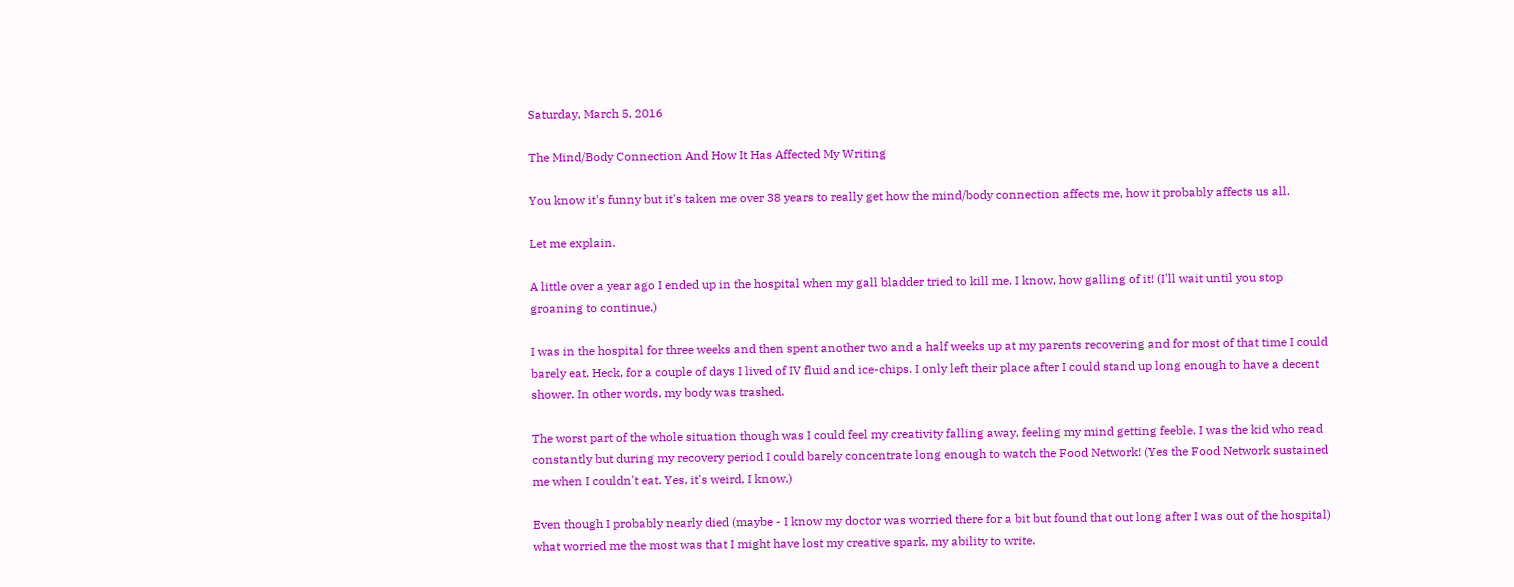Saturday, March 5, 2016

The Mind/Body Connection And How It Has Affected My Writing

You know it's funny but it's taken me over 38 years to really get how the mind/body connection affects me, how it probably affects us all.

Let me explain.

A little over a year ago I ended up in the hospital when my gall bladder tried to kill me. I know, how galling of it! (I'll wait until you stop groaning to continue.)

I was in the hospital for three weeks and then spent another two and a half weeks up at my parents recovering and for most of that time I could barely eat. Heck, for a couple of days I lived of IV fluid and ice-chips. I only left their place after I could stand up long enough to have a decent shower. In other words, my body was trashed.

The worst part of the whole situation though was I could feel my creativity falling away, feeling my mind getting feeble. I was the kid who read constantly but during my recovery period I could barely concentrate long enough to watch the Food Network! (Yes the Food Network sustained me when I couldn't eat. Yes, it's weird, I know.)

Even though I probably nearly died (maybe - I know my doctor was worried there for a bit but found that out long after I was out of the hospital) what worried me the most was that I might have lost my creative spark, my ability to write.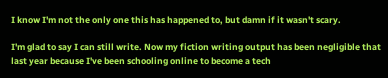I know I'm not the only one this has happened to, but damn if it wasn't scary.

I'm glad to say I can still write. Now my fiction writing output has been negligible that last year because I've been schooling online to become a tech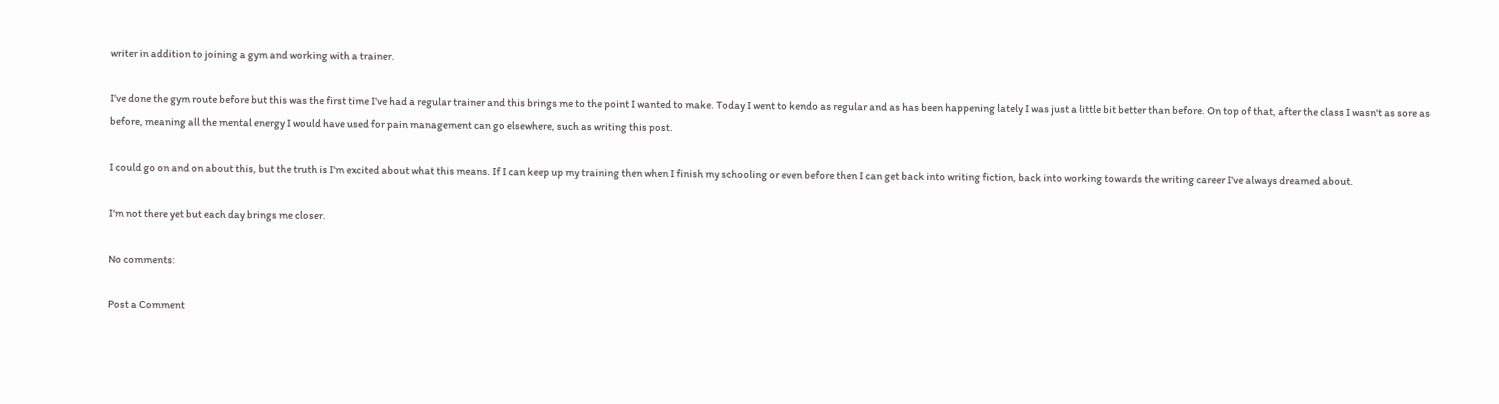writer in addition to joining a gym and working with a trainer.

I've done the gym route before but this was the first time I've had a regular trainer and this brings me to the point I wanted to make. Today I went to kendo as regular and as has been happening lately I was just a little bit better than before. On top of that, after the class I wasn't as sore as before, meaning all the mental energy I would have used for pain management can go elsewhere, such as writing this post.

I could go on and on about this, but the truth is I'm excited about what this means. If I can keep up my training then when I finish my schooling or even before then I can get back into writing fiction, back into working towards the writing career I've always dreamed about.

I'm not there yet but each day brings me closer.

No comments:

Post a Comment